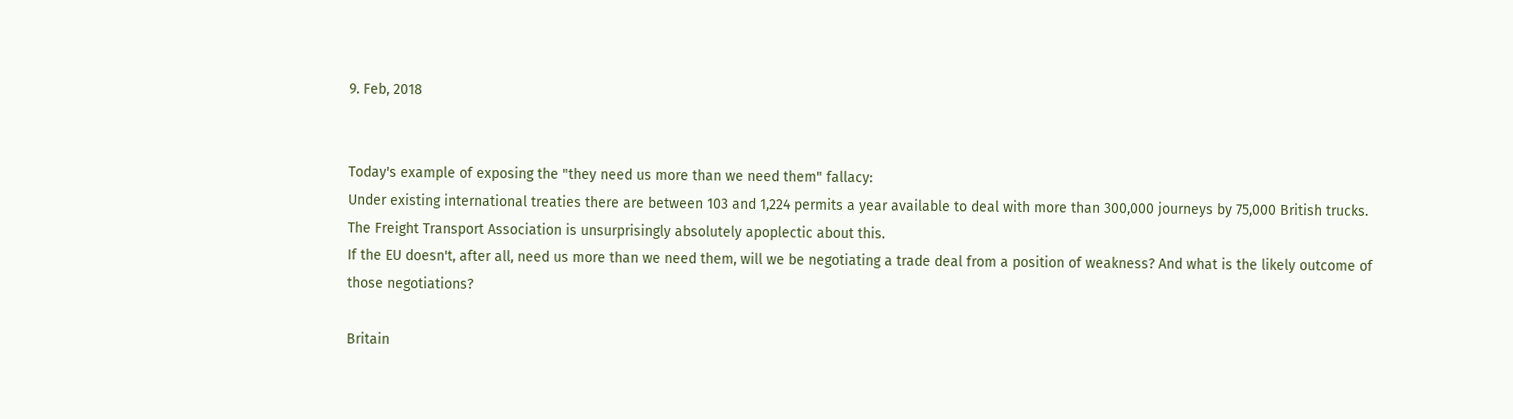9. Feb, 2018


Today's example of exposing the "they need us more than we need them" fallacy:
Under existing international treaties there are between 103 and 1,224 permits a year available to deal with more than 300,000 journeys by 75,000 British trucks.
The Freight Transport Association is unsurprisingly absolutely apoplectic about this.
If the EU doesn't, after all, need us more than we need them, will we be negotiating a trade deal from a position of weakness? And what is the likely outcome of those negotiations?

Britain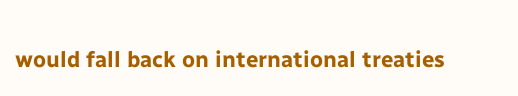would fall back on international treaties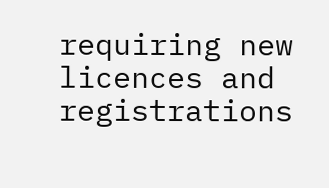requiring new licences and registrations